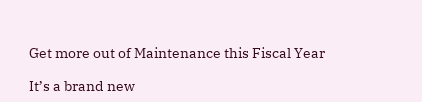Get more out of Maintenance this Fiscal Year

It’s a brand new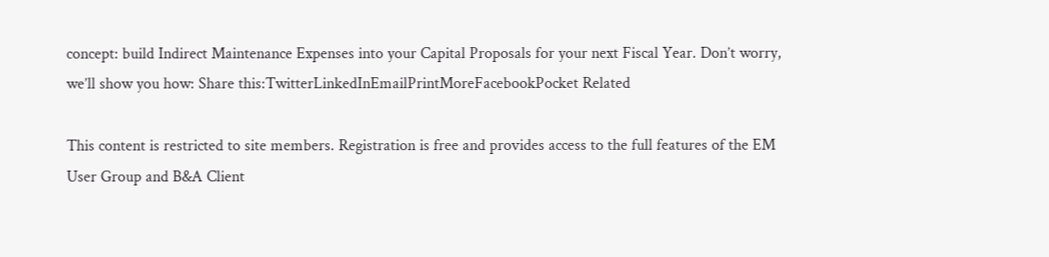concept: build Indirect Maintenance Expenses into your Capital Proposals for your next Fiscal Year. Don’t worry, we’ll show you how: Share this:TwitterLinkedInEmailPrintMoreFacebookPocket Related

This content is restricted to site members. Registration is free and provides access to the full features of the EM User Group and B&A Client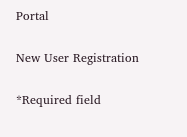Portal

New User Registration

*Required field